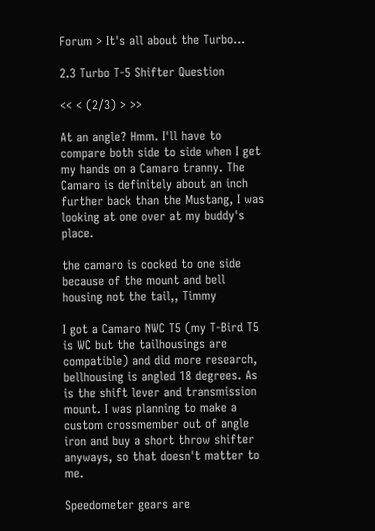Forum > It's all about the Turbo...

2.3 Turbo T-5 Shifter Question

<< < (2/3) > >>

At an angle? Hmm. I'll have to compare both side to side when I get my hands on a Camaro tranny. The Camaro is definitely about an inch further back than the Mustang, I was looking at one over at my buddy's place.

the camaro is cocked to one side because of the mount and bell housing not the tail,, Timmy

I got a Camaro NWC T5 (my T-Bird T5 is WC but the tailhousings are compatible) and did more research, bellhousing is angled 18 degrees. As is the shift lever and transmission mount. I was planning to make a custom crossmember out of angle iron and buy a short throw shifter anyways, so that doesn't matter to me.

Speedometer gears are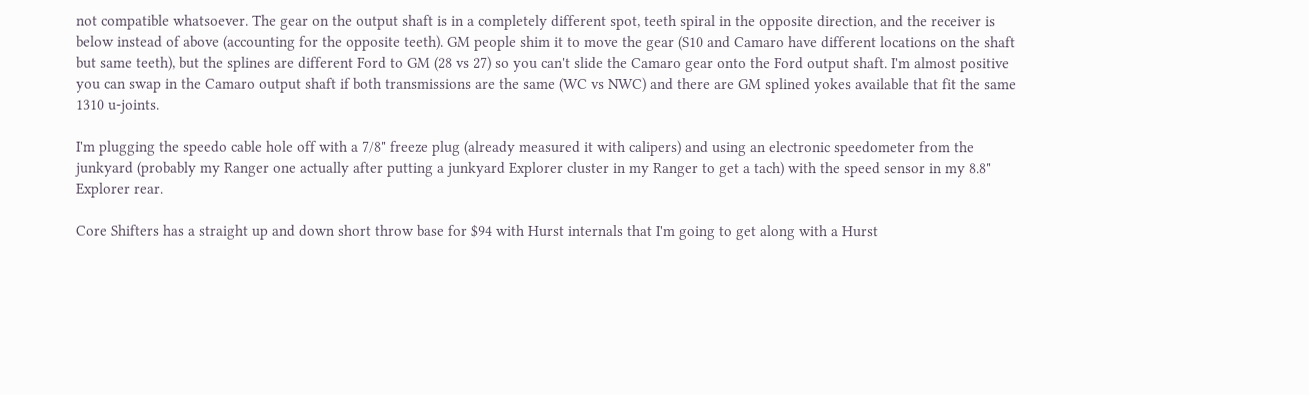not compatible whatsoever. The gear on the output shaft is in a completely different spot, teeth spiral in the opposite direction, and the receiver is below instead of above (accounting for the opposite teeth). GM people shim it to move the gear (S10 and Camaro have different locations on the shaft but same teeth), but the splines are different Ford to GM (28 vs 27) so you can't slide the Camaro gear onto the Ford output shaft. I'm almost positive you can swap in the Camaro output shaft if both transmissions are the same (WC vs NWC) and there are GM splined yokes available that fit the same 1310 u-joints.

I'm plugging the speedo cable hole off with a 7/8" freeze plug (already measured it with calipers) and using an electronic speedometer from the junkyard (probably my Ranger one actually after putting a junkyard Explorer cluster in my Ranger to get a tach) with the speed sensor in my 8.8" Explorer rear.

Core Shifters has a straight up and down short throw base for $94 with Hurst internals that I'm going to get along with a Hurst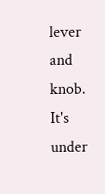lever and knob. It's under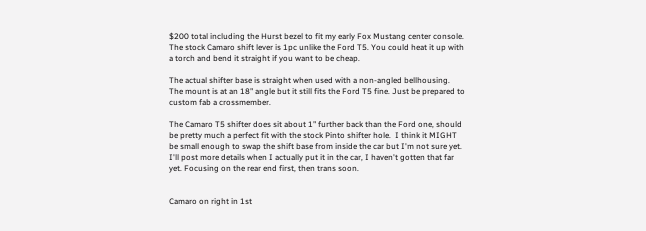$200 total including the Hurst bezel to fit my early Fox Mustang center console. The stock Camaro shift lever is 1pc unlike the Ford T5. You could heat it up with a torch and bend it straight if you want to be cheap.

The actual shifter base is straight when used with a non-angled bellhousing. The mount is at an 18" angle but it still fits the Ford T5 fine. Just be prepared to custom fab a crossmember.

The Camaro T5 shifter does sit about 1" further back than the Ford one, should be pretty much a perfect fit with the stock Pinto shifter hole.  I think it MIGHT be small enough to swap the shift base from inside the car but I'm not sure yet. I'll post more details when I actually put it in the car, I haven't gotten that far yet. Focusing on the rear end first, then trans soon.


Camaro on right in 1st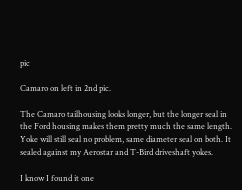pic

Camaro on left in 2nd pic.

The Camaro tailhousing looks longer, but the longer seal in the Ford housing makes them pretty much the same length. Yoke will still seal no problem, same diameter seal on both. It sealed against my Aerostar and T-Bird driveshaft yokes.

I know I found it one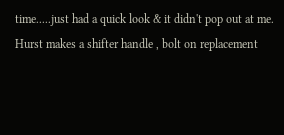time.....just had a quick look & it didn't pop out at me.
Hurst makes a shifter handle , bolt on replacement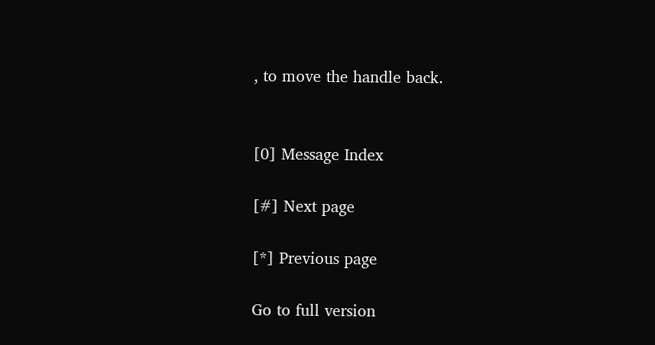, to move the handle back.


[0] Message Index

[#] Next page

[*] Previous page

Go to full version